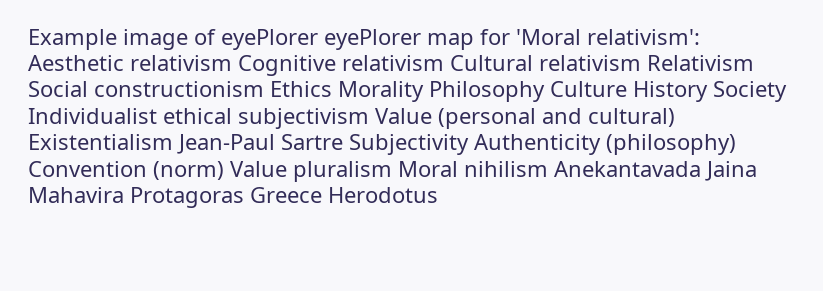Example image of eyePlorer eyePlorer map for 'Moral relativism': Aesthetic relativism Cognitive relativism Cultural relativism Relativism Social constructionism Ethics Morality Philosophy Culture History Society Individualist ethical subjectivism Value (personal and cultural) Existentialism Jean-Paul Sartre Subjectivity Authenticity (philosophy) Convention (norm) Value pluralism Moral nihilism Anekantavada Jaina Mahavira Protagoras Greece Herodotus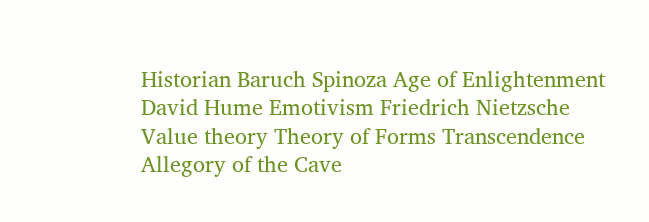Historian Baruch Spinoza Age of Enlightenment David Hume Emotivism Friedrich Nietzsche Value theory Theory of Forms Transcendence Allegory of the Cave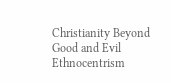Christianity Beyond Good and Evil Ethnocentrism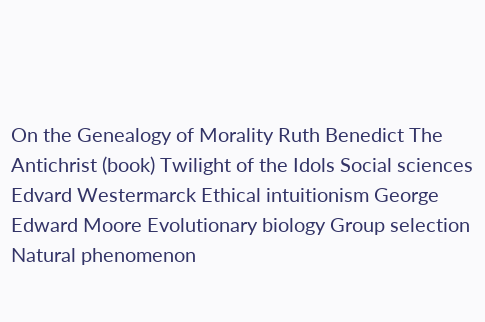On the Genealogy of Morality Ruth Benedict The Antichrist (book) Twilight of the Idols Social sciences Edvard Westermarck Ethical intuitionism George Edward Moore Evolutionary biology Group selection Natural phenomenon